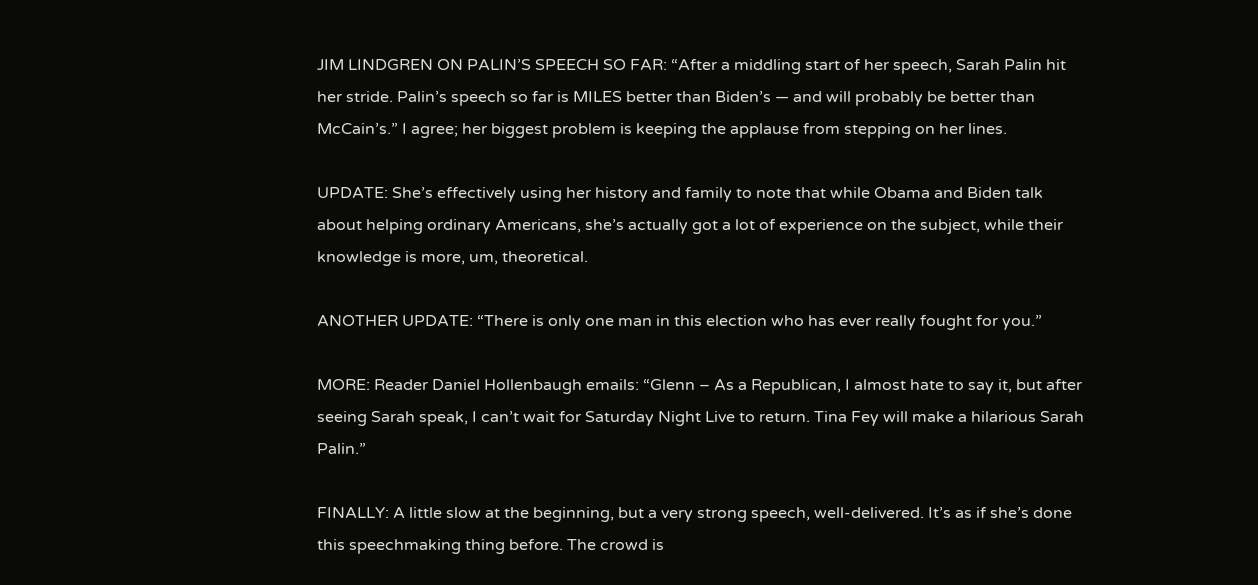JIM LINDGREN ON PALIN’S SPEECH SO FAR: “After a middling start of her speech, Sarah Palin hit her stride. Palin’s speech so far is MILES better than Biden’s — and will probably be better than McCain’s.” I agree; her biggest problem is keeping the applause from stepping on her lines.

UPDATE: She’s effectively using her history and family to note that while Obama and Biden talk about helping ordinary Americans, she’s actually got a lot of experience on the subject, while their knowledge is more, um, theoretical.

ANOTHER UPDATE: “There is only one man in this election who has ever really fought for you.”

MORE: Reader Daniel Hollenbaugh emails: “Glenn – As a Republican, I almost hate to say it, but after seeing Sarah speak, I can’t wait for Saturday Night Live to return. Tina Fey will make a hilarious Sarah Palin.”

FINALLY: A little slow at the beginning, but a very strong speech, well-delivered. It’s as if she’s done this speechmaking thing before. The crowd is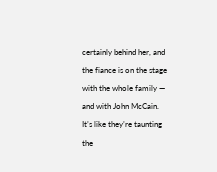certainly behind her, and the fiance is on the stage with the whole family — and with John McCain. It’s like they’re taunting the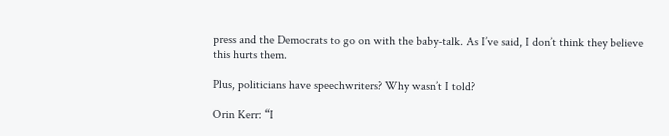press and the Democrats to go on with the baby-talk. As I’ve said, I don’t think they believe this hurts them.

Plus, politicians have speechwriters? Why wasn’t I told?

Orin Kerr: “I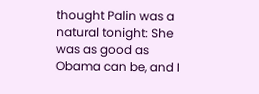thought Palin was a natural tonight: She was as good as Obama can be, and I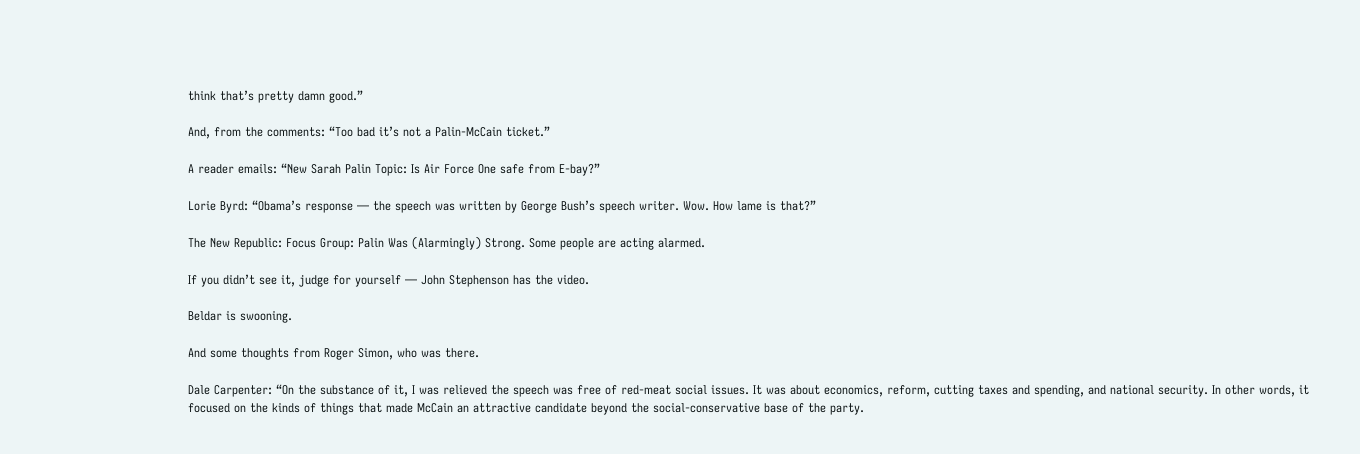think that’s pretty damn good.”

And, from the comments: “Too bad it’s not a Palin-McCain ticket.”

A reader emails: “New Sarah Palin Topic: Is Air Force One safe from E-bay?”

Lorie Byrd: “Obama’s response — the speech was written by George Bush’s speech writer. Wow. How lame is that?”

The New Republic: Focus Group: Palin Was (Alarmingly) Strong. Some people are acting alarmed.

If you didn’t see it, judge for yourself — John Stephenson has the video.

Beldar is swooning.

And some thoughts from Roger Simon, who was there.

Dale Carpenter: “On the substance of it, I was relieved the speech was free of red-meat social issues. It was about economics, reform, cutting taxes and spending, and national security. In other words, it focused on the kinds of things that made McCain an attractive candidate beyond the social-conservative base of the party.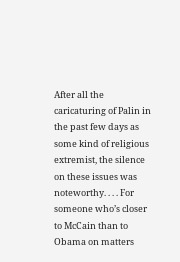After all the caricaturing of Palin in the past few days as some kind of religious extremist, the silence on these issues was noteworthy. . . . For someone who’s closer to McCain than to Obama on matters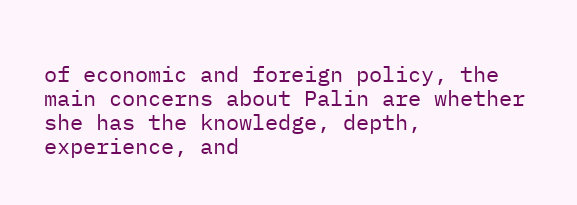of economic and foreign policy, the main concerns about Palin are whether she has the knowledge, depth, experience, and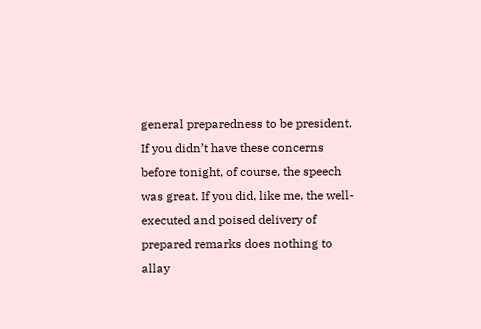general preparedness to be president. If you didn’t have these concerns before tonight, of course, the speech was great. If you did, like me, the well-executed and poised delivery of prepared remarks does nothing to allay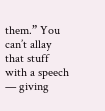them.” You can’t allay that stuff with a speech — giving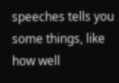speeches tells you some things, like how well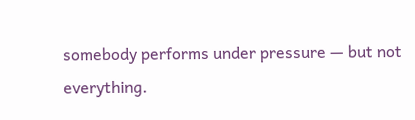somebody performs under pressure — but not everything.